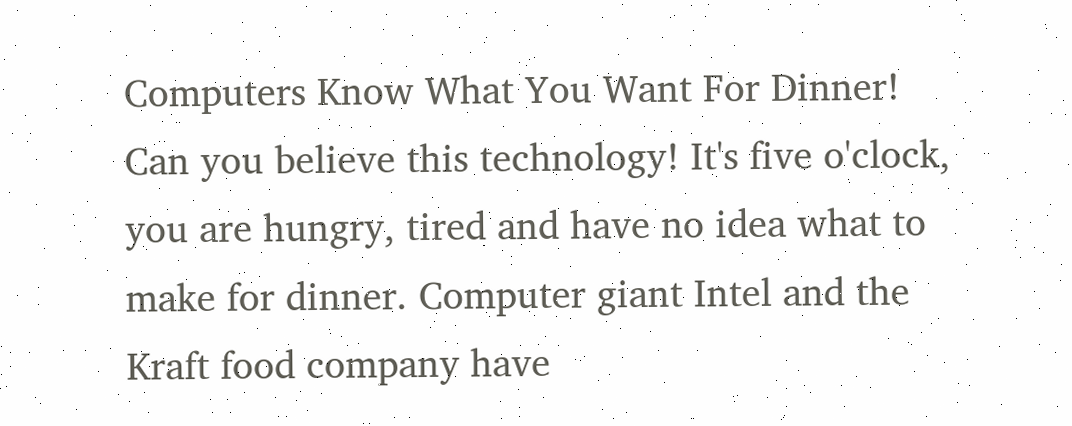Computers Know What You Want For Dinner!
Can you believe this technology! It's five o'clock, you are hungry, tired and have no idea what to make for dinner. Computer giant Intel and the Kraft food company have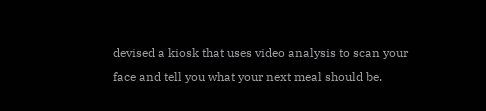devised a kiosk that uses video analysis to scan your face and tell you what your next meal should be.